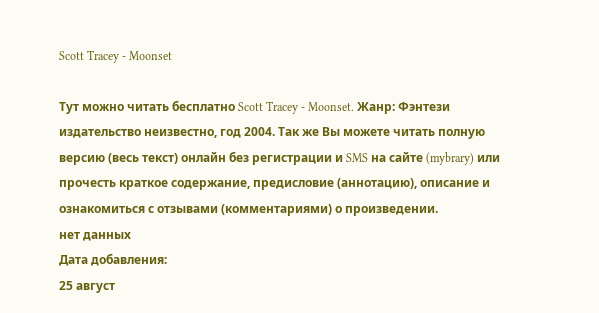Scott Tracey - Moonset

Тут можно читать бесплатно Scott Tracey - Moonset. Жанр: Фэнтези издательство неизвестно, год 2004. Так же Вы можете читать полную версию (весь текст) онлайн без регистрации и SMS на сайте (mybrary) или прочесть краткое содержание, предисловие (аннотацию), описание и ознакомиться с отзывами (комментариями) о произведении.
нет данных
Дата добавления:
25 август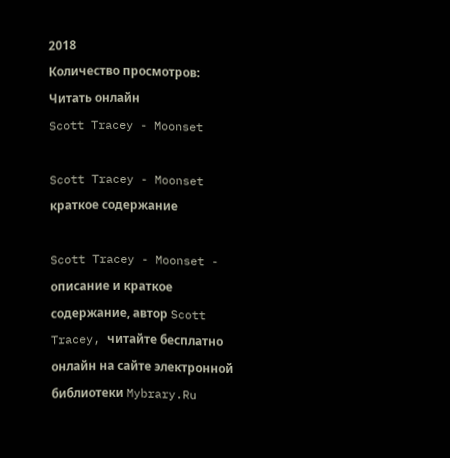2018
Количество просмотров:
Читать онлайн
Scott Tracey - Moonset

Scott Tracey - Moonset краткое содержание

Scott Tracey - Moonset - описание и краткое содержание, автор Scott Tracey, читайте бесплатно онлайн на сайте электронной библиотеки Mybrary.Ru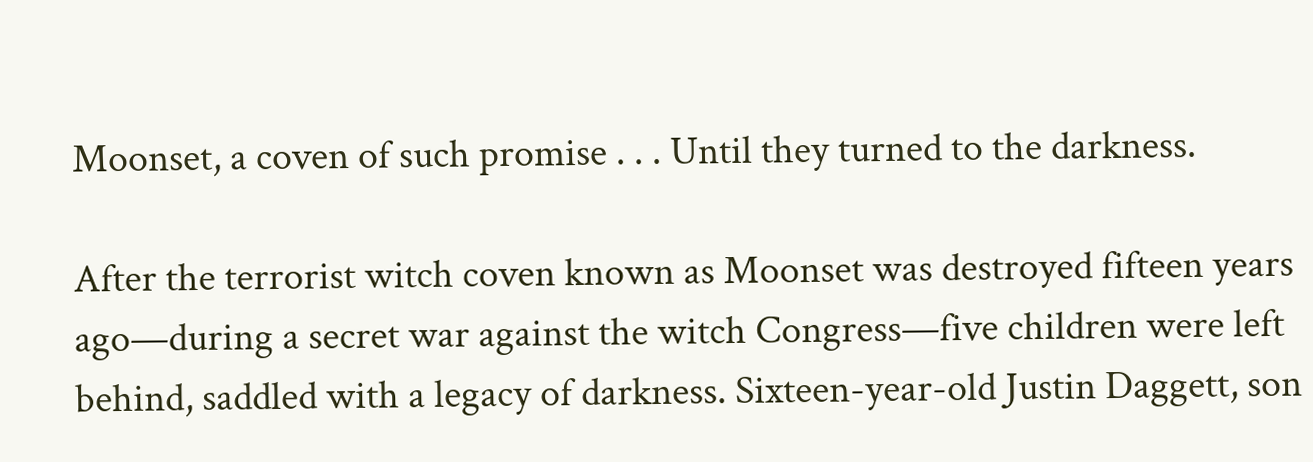Moonset, a coven of such promise . . . Until they turned to the darkness.

After the terrorist witch coven known as Moonset was destroyed fifteen years ago—during a secret war against the witch Congress—five children were left behind, saddled with a legacy of darkness. Sixteen-year-old Justin Daggett, son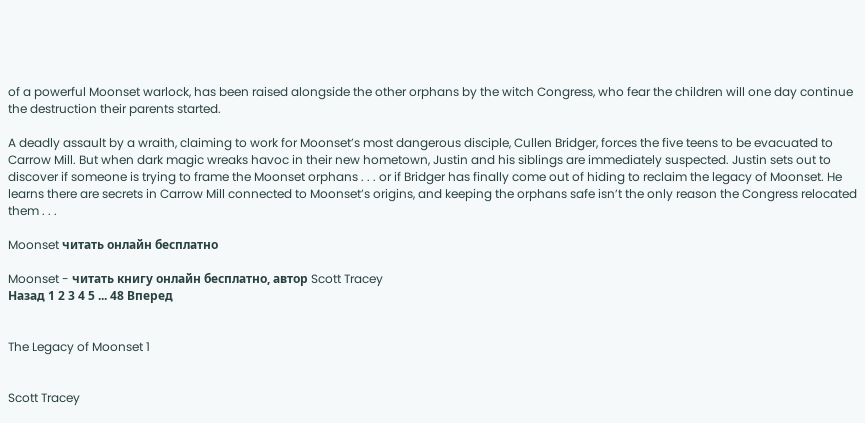of a powerful Moonset warlock, has been raised alongside the other orphans by the witch Congress, who fear the children will one day continue the destruction their parents started.

A deadly assault by a wraith, claiming to work for Moonset’s most dangerous disciple, Cullen Bridger, forces the five teens to be evacuated to Carrow Mill. But when dark magic wreaks havoc in their new hometown, Justin and his siblings are immediately suspected. Justin sets out to discover if someone is trying to frame the Moonset orphans . . . or if Bridger has finally come out of hiding to reclaim the legacy of Moonset. He learns there are secrets in Carrow Mill connected to Moonset’s origins, and keeping the orphans safe isn’t the only reason the Congress relocated them . . .

Moonset читать онлайн бесплатно

Moonset - читать книгу онлайн бесплатно, автор Scott Tracey
Назад 1 2 3 4 5 ... 48 Вперед


The Legacy of Moonset 1


Scott Tracey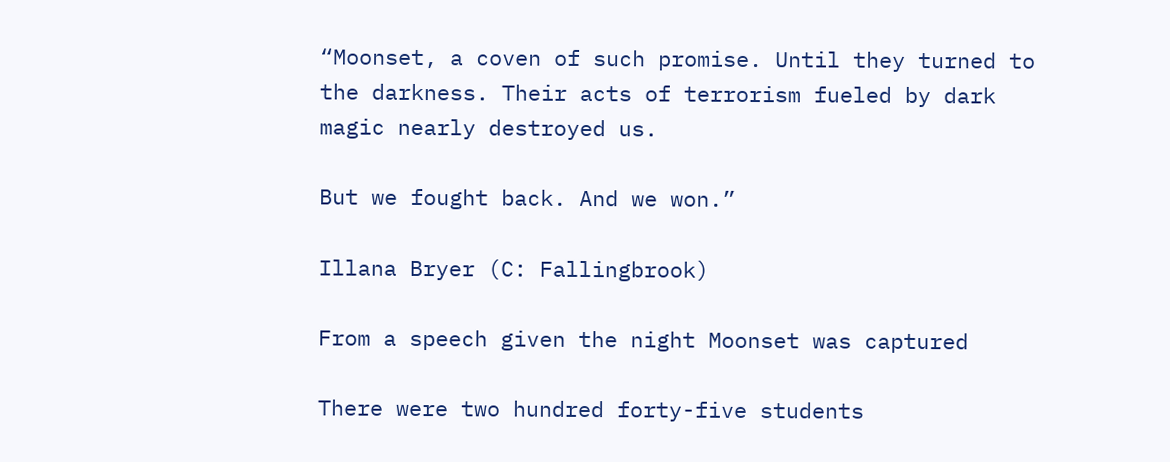“Moonset, a coven of such promise. Until they turned to the darkness. Their acts of terrorism fueled by dark magic nearly destroyed us.

But we fought back. And we won.”

Illana Bryer (C: Fallingbrook)

From a speech given the night Moonset was captured

There were two hundred forty-five students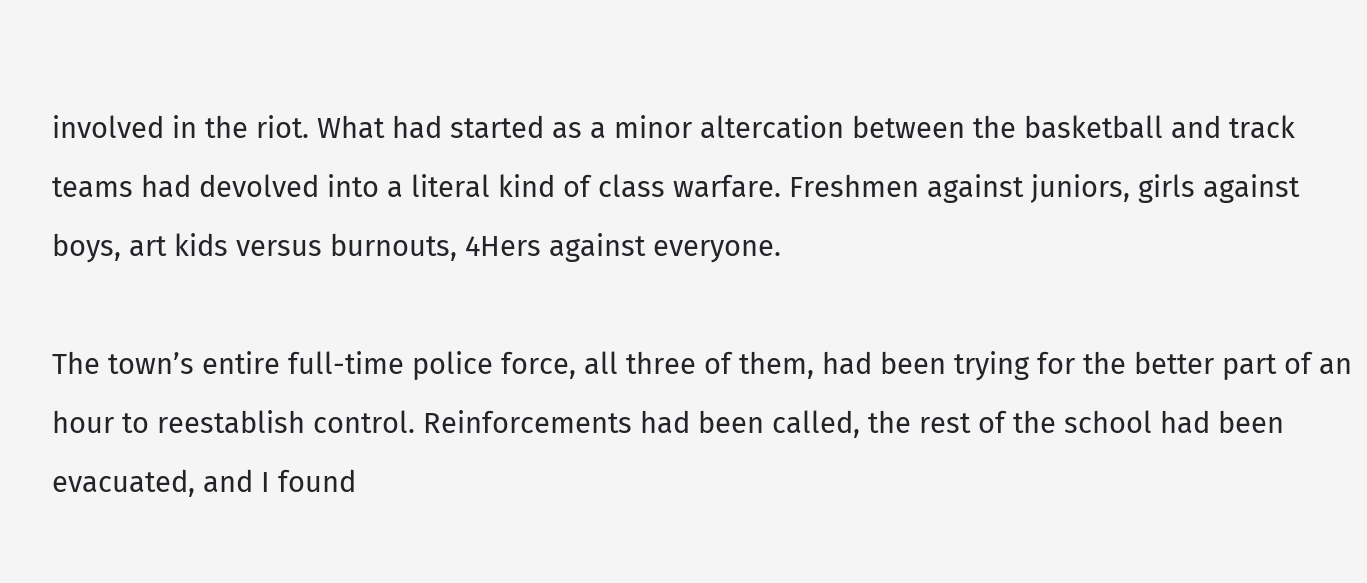involved in the riot. What had started as a minor altercation between the basketball and track teams had devolved into a literal kind of class warfare. Freshmen against juniors, girls against boys, art kids versus burnouts, 4Hers against everyone.

The town’s entire full-time police force, all three of them, had been trying for the better part of an hour to reestablish control. Reinforcements had been called, the rest of the school had been evacuated, and I found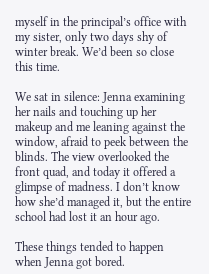myself in the principal’s office with my sister, only two days shy of winter break. We’d been so close this time.

We sat in silence: Jenna examining her nails and touching up her makeup and me leaning against the window, afraid to peek between the blinds. The view overlooked the front quad, and today it offered a glimpse of madness. I don’t know how she’d managed it, but the entire school had lost it an hour ago.

These things tended to happen when Jenna got bored.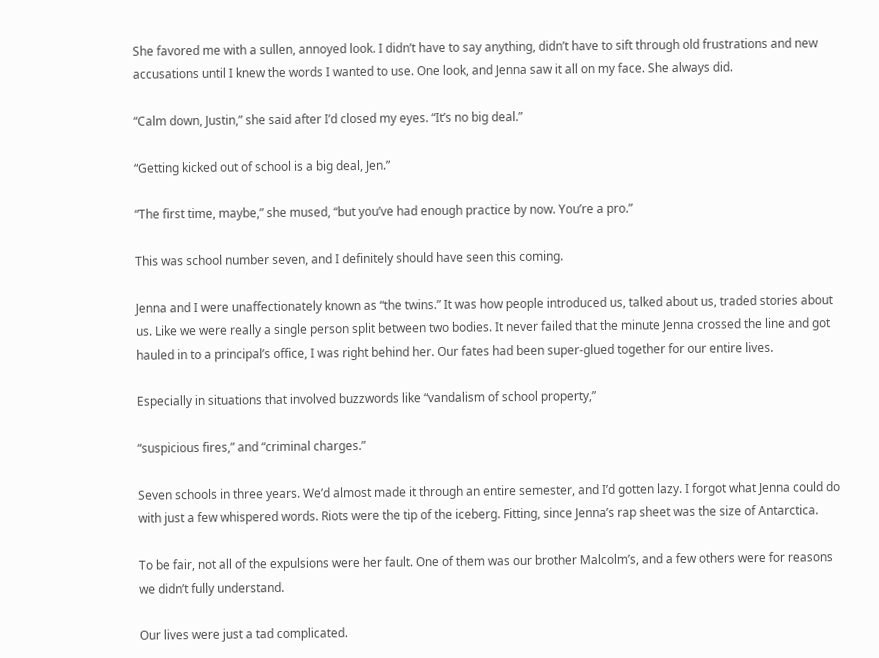She favored me with a sullen, annoyed look. I didn’t have to say anything, didn’t have to sift through old frustrations and new accusations until I knew the words I wanted to use. One look, and Jenna saw it all on my face. She always did.

“Calm down, Justin,” she said after I’d closed my eyes. “It’s no big deal.”

“Getting kicked out of school is a big deal, Jen.”

“The first time, maybe,” she mused, “but you’ve had enough practice by now. You’re a pro.”

This was school number seven, and I definitely should have seen this coming.

Jenna and I were unaffectionately known as “the twins.” It was how people introduced us, talked about us, traded stories about us. Like we were really a single person split between two bodies. It never failed that the minute Jenna crossed the line and got hauled in to a principal’s office, I was right behind her. Our fates had been super-glued together for our entire lives.

Especially in situations that involved buzzwords like “vandalism of school property,”

“suspicious fires,” and “criminal charges.”

Seven schools in three years. We’d almost made it through an entire semester, and I’d gotten lazy. I forgot what Jenna could do with just a few whispered words. Riots were the tip of the iceberg. Fitting, since Jenna’s rap sheet was the size of Antarctica.

To be fair, not all of the expulsions were her fault. One of them was our brother Malcolm’s, and a few others were for reasons we didn’t fully understand.

Our lives were just a tad complicated.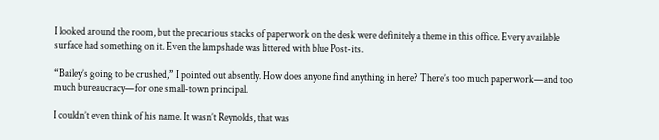I looked around the room, but the precarious stacks of paperwork on the desk were definitely a theme in this office. Every available surface had something on it. Even the lampshade was littered with blue Post-its.

“Bailey’s going to be crushed,” I pointed out absently. How does anyone find anything in here? There’s too much paperwork—and too much bureaucracy—for one small-town principal.

I couldn’t even think of his name. It wasn’t Reynolds, that was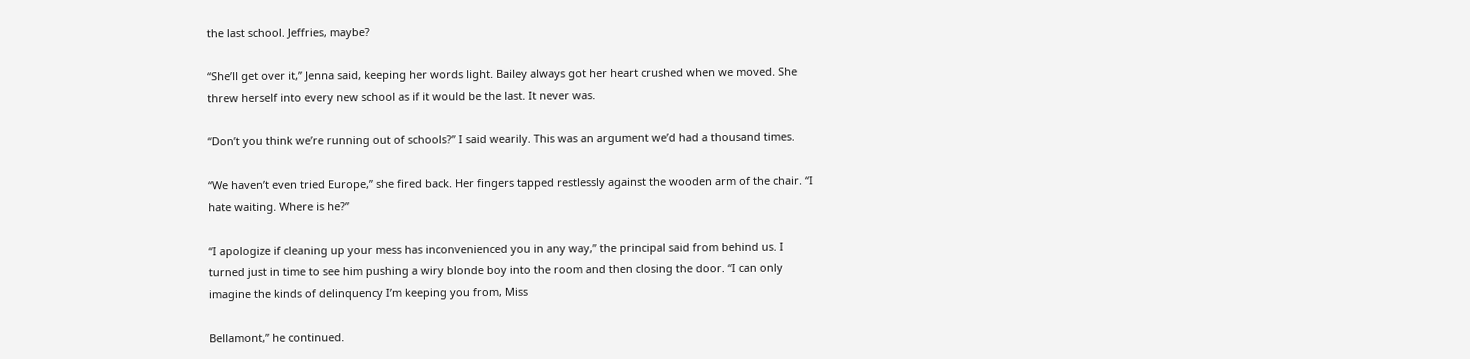the last school. Jeffries, maybe?

“She’ll get over it,” Jenna said, keeping her words light. Bailey always got her heart crushed when we moved. She threw herself into every new school as if it would be the last. It never was.

“Don’t you think we’re running out of schools?” I said wearily. This was an argument we’d had a thousand times.

“We haven’t even tried Europe,” she fired back. Her fingers tapped restlessly against the wooden arm of the chair. “I hate waiting. Where is he?”

“I apologize if cleaning up your mess has inconvenienced you in any way,” the principal said from behind us. I turned just in time to see him pushing a wiry blonde boy into the room and then closing the door. “I can only imagine the kinds of delinquency I’m keeping you from, Miss

Bellamont,” he continued.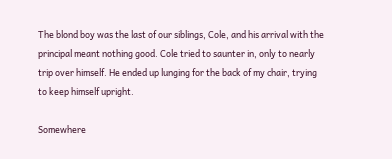The blond boy was the last of our siblings, Cole, and his arrival with the principal meant nothing good. Cole tried to saunter in, only to nearly trip over himself. He ended up lunging for the back of my chair, trying to keep himself upright.

Somewhere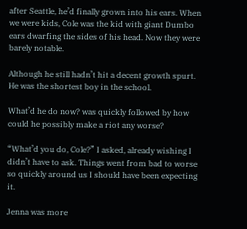after Seattle, he’d finally grown into his ears. When we were kids, Cole was the kid with giant Dumbo ears dwarfing the sides of his head. Now they were barely notable.

Although he still hadn’t hit a decent growth spurt. He was the shortest boy in the school.

What’d he do now? was quickly followed by how could he possibly make a riot any worse?

“What’d you do, Cole?” I asked, already wishing I didn’t have to ask. Things went from bad to worse so quickly around us I should have been expecting it.

Jenna was more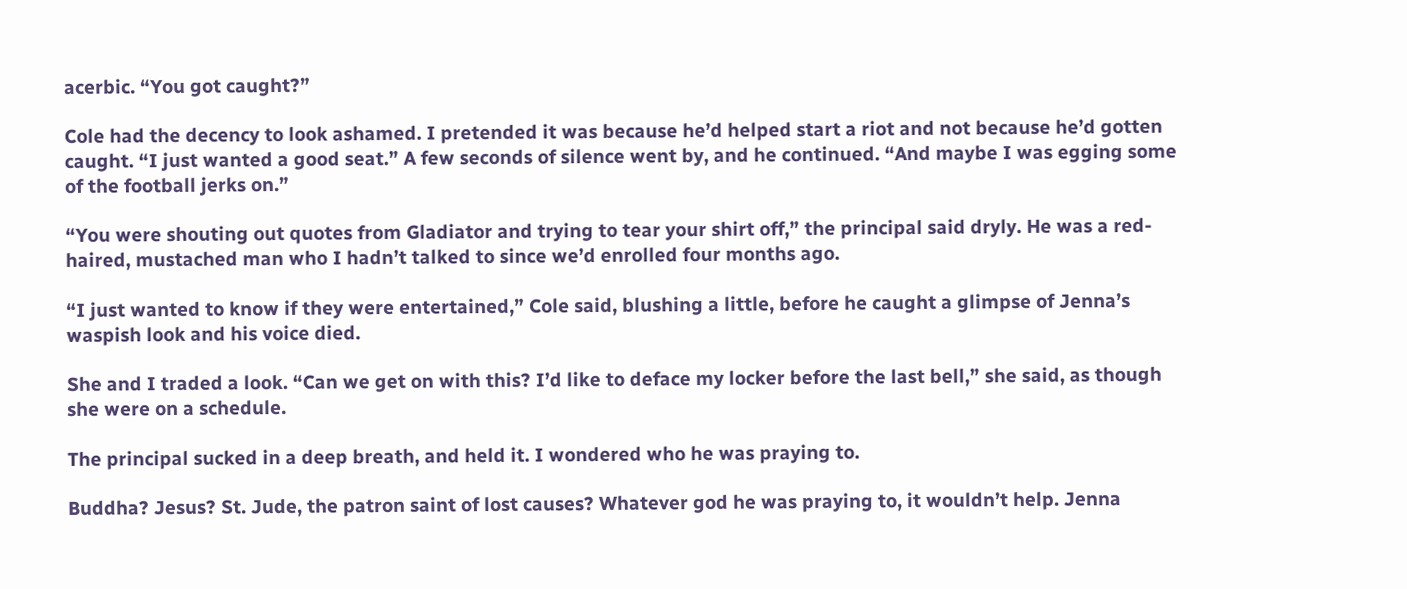acerbic. “You got caught?”

Cole had the decency to look ashamed. I pretended it was because he’d helped start a riot and not because he’d gotten caught. “I just wanted a good seat.” A few seconds of silence went by, and he continued. “And maybe I was egging some of the football jerks on.”

“You were shouting out quotes from Gladiator and trying to tear your shirt off,” the principal said dryly. He was a red-haired, mustached man who I hadn’t talked to since we’d enrolled four months ago.

“I just wanted to know if they were entertained,” Cole said, blushing a little, before he caught a glimpse of Jenna’s waspish look and his voice died.

She and I traded a look. “Can we get on with this? I’d like to deface my locker before the last bell,” she said, as though she were on a schedule.

The principal sucked in a deep breath, and held it. I wondered who he was praying to.

Buddha? Jesus? St. Jude, the patron saint of lost causes? Whatever god he was praying to, it wouldn’t help. Jenna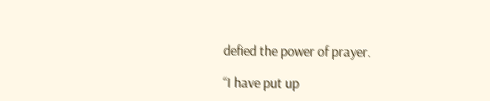defied the power of prayer.

“I have put up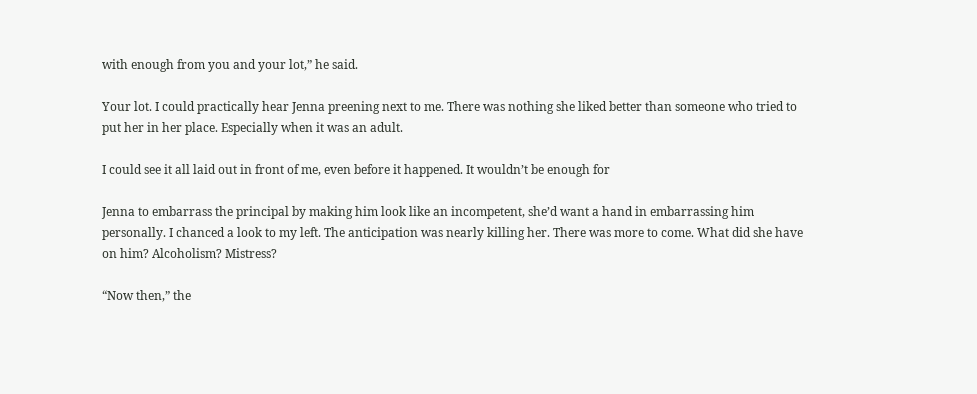with enough from you and your lot,” he said.

Your lot. I could practically hear Jenna preening next to me. There was nothing she liked better than someone who tried to put her in her place. Especially when it was an adult.

I could see it all laid out in front of me, even before it happened. It wouldn’t be enough for

Jenna to embarrass the principal by making him look like an incompetent, she’d want a hand in embarrassing him personally. I chanced a look to my left. The anticipation was nearly killing her. There was more to come. What did she have on him? Alcoholism? Mistress?

“Now then,” the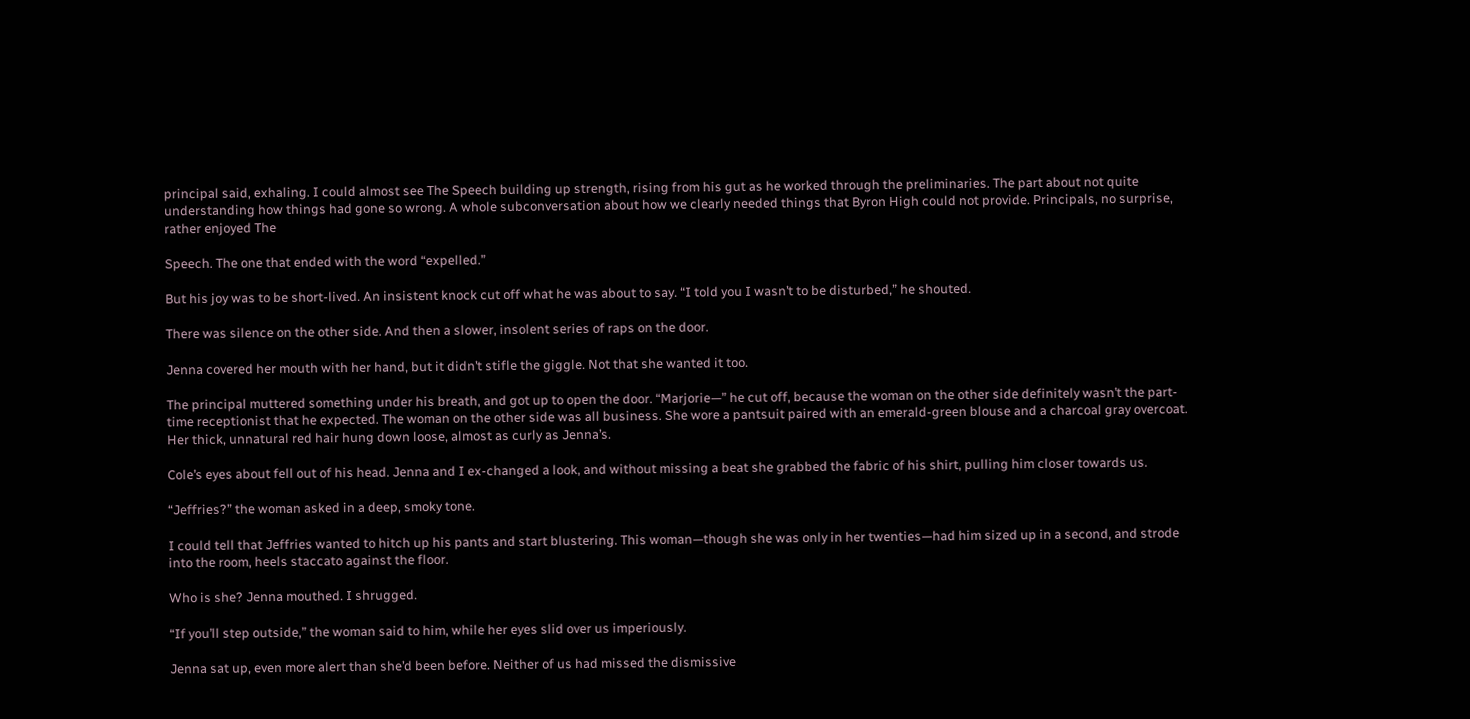principal said, exhaling. I could almost see The Speech building up strength, rising from his gut as he worked through the preliminaries. The part about not quite understanding how things had gone so wrong. A whole subconversation about how we clearly needed things that Byron High could not provide. Principals, no surprise, rather enjoyed The

Speech. The one that ended with the word “expelled.”

But his joy was to be short-lived. An insistent knock cut off what he was about to say. “I told you I wasn’t to be disturbed,” he shouted.

There was silence on the other side. And then a slower, insolent series of raps on the door.

Jenna covered her mouth with her hand, but it didn’t stifle the giggle. Not that she wanted it too.

The principal muttered something under his breath, and got up to open the door. “Marjorie—” he cut off, because the woman on the other side definitely wasn’t the part-time receptionist that he expected. The woman on the other side was all business. She wore a pantsuit paired with an emerald-green blouse and a charcoal gray overcoat. Her thick, unnatural red hair hung down loose, almost as curly as Jenna’s.

Cole’s eyes about fell out of his head. Jenna and I ex-changed a look, and without missing a beat she grabbed the fabric of his shirt, pulling him closer towards us.

“Jeffries?” the woman asked in a deep, smoky tone.

I could tell that Jeffries wanted to hitch up his pants and start blustering. This woman—though she was only in her twenties—had him sized up in a second, and strode into the room, heels staccato against the floor.

Who is she? Jenna mouthed. I shrugged.

“If you’ll step outside,” the woman said to him, while her eyes slid over us imperiously.

Jenna sat up, even more alert than she’d been before. Neither of us had missed the dismissive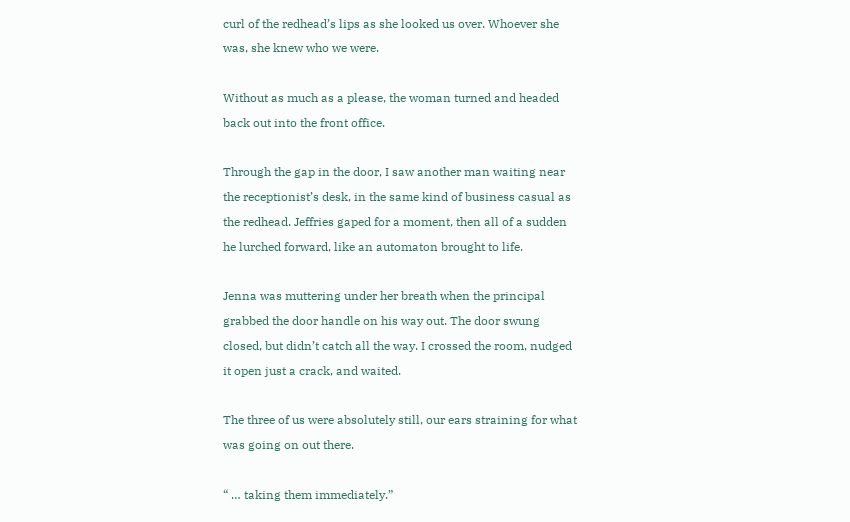curl of the redhead’s lips as she looked us over. Whoever she was, she knew who we were.

Without as much as a please, the woman turned and headed back out into the front office.

Through the gap in the door, I saw another man waiting near the receptionist’s desk, in the same kind of business casual as the redhead. Jeffries gaped for a moment, then all of a sudden he lurched forward, like an automaton brought to life.

Jenna was muttering under her breath when the principal grabbed the door handle on his way out. The door swung closed, but didn’t catch all the way. I crossed the room, nudged it open just a crack, and waited.

The three of us were absolutely still, our ears straining for what was going on out there.

“ … taking them immediately.”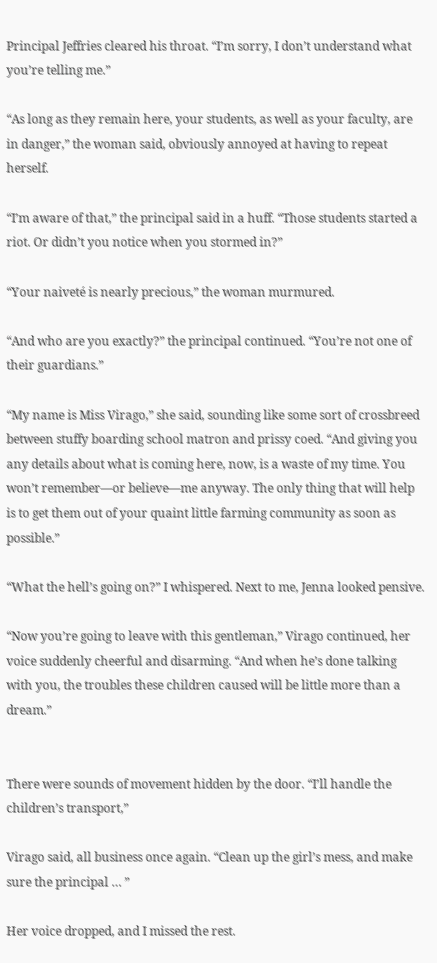Principal Jeffries cleared his throat. “I’m sorry, I don’t understand what you’re telling me.”

“As long as they remain here, your students, as well as your faculty, are in danger,” the woman said, obviously annoyed at having to repeat herself.

“I’m aware of that,” the principal said in a huff. “Those students started a riot. Or didn’t you notice when you stormed in?”

“Your naiveté is nearly precious,” the woman murmured.

“And who are you exactly?” the principal continued. “You’re not one of their guardians.”

“My name is Miss Virago,” she said, sounding like some sort of crossbreed between stuffy boarding school matron and prissy coed. “And giving you any details about what is coming here, now, is a waste of my time. You won’t remember—or believe—me anyway. The only thing that will help is to get them out of your quaint little farming community as soon as possible.”

“What the hell’s going on?” I whispered. Next to me, Jenna looked pensive.

“Now you’re going to leave with this gentleman,” Virago continued, her voice suddenly cheerful and disarming. “And when he’s done talking with you, the troubles these children caused will be little more than a dream.”


There were sounds of movement hidden by the door. “I’ll handle the children’s transport,”

Virago said, all business once again. “Clean up the girl’s mess, and make sure the principal … ”

Her voice dropped, and I missed the rest.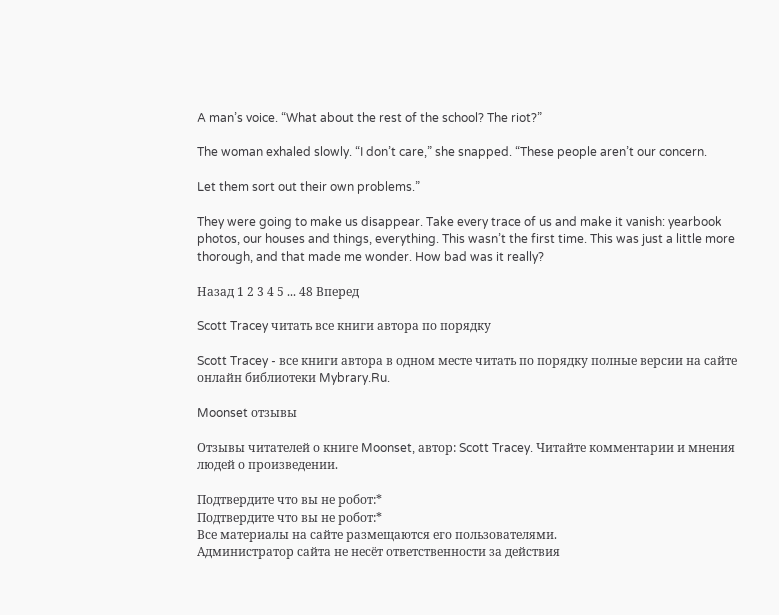A man’s voice. “What about the rest of the school? The riot?”

The woman exhaled slowly. “I don’t care,” she snapped. “These people aren’t our concern.

Let them sort out their own problems.”

They were going to make us disappear. Take every trace of us and make it vanish: yearbook photos, our houses and things, everything. This wasn’t the first time. This was just a little more thorough, and that made me wonder. How bad was it really?

Назад 1 2 3 4 5 ... 48 Вперед

Scott Tracey читать все книги автора по порядку

Scott Tracey - все книги автора в одном месте читать по порядку полные версии на сайте онлайн библиотеки Mybrary.Ru.

Moonset отзывы

Отзывы читателей о книге Moonset, автор: Scott Tracey. Читайте комментарии и мнения людей о произведении.

Подтвердите что вы не робот:*
Подтвердите что вы не робот:*
Все материалы на сайте размещаются его пользователями.
Администратор сайта не несёт ответственности за действия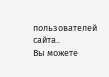пользователей сайта..
Вы можете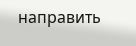направить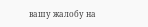вашу жалобу на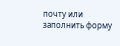почту или заполнить форму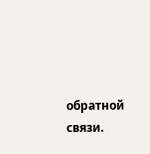обратной связи.